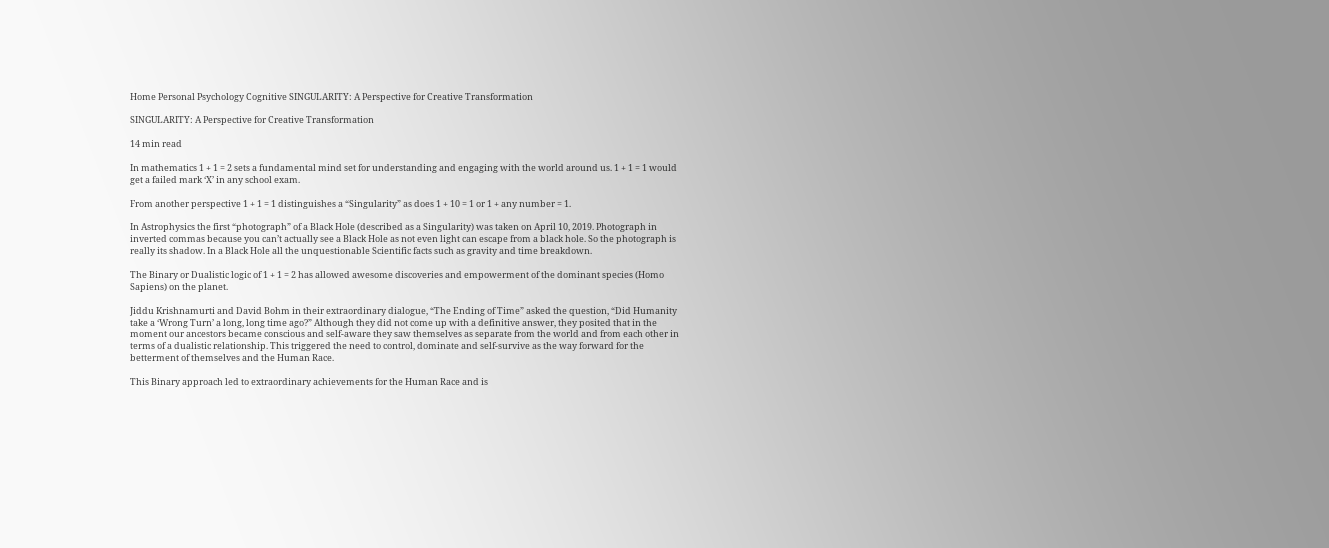Home Personal Psychology Cognitive SINGULARITY: A Perspective for Creative Transformation

SINGULARITY: A Perspective for Creative Transformation

14 min read

In mathematics 1 + 1 = 2 sets a fundamental mind set for understanding and engaging with the world around us. 1 + 1 = 1 would get a failed mark ‘X’ in any school exam.

From another perspective 1 + 1 = 1 distinguishes a “Singularity” as does 1 + 10 = 1 or 1 + any number = 1.

In Astrophysics the first “photograph” of a Black Hole (described as a Singularity) was taken on April 10, 2019. Photograph in inverted commas because you can’t actually see a Black Hole as not even light can escape from a black hole. So the photograph is really its shadow. In a Black Hole all the unquestionable Scientific facts such as gravity and time breakdown.

The Binary or Dualistic logic of 1 + 1 = 2 has allowed awesome discoveries and empowerment of the dominant species (Homo Sapiens) on the planet.

Jiddu Krishnamurti and David Bohm in their extraordinary dialogue, “The Ending of Time” asked the question, “Did Humanity take a ‘Wrong Turn’ a long, long time ago?” Although they did not come up with a definitive answer, they posited that in the moment our ancestors became conscious and self-aware they saw themselves as separate from the world and from each other in terms of a dualistic relationship. This triggered the need to control, dominate and self-survive as the way forward for the betterment of themselves and the Human Race.

This Binary approach led to extraordinary achievements for the Human Race and is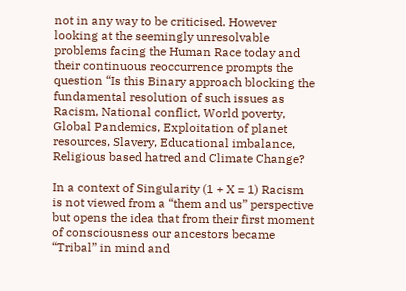not in any way to be criticised. However looking at the seemingly unresolvable problems facing the Human Race today and their continuous reoccurrence prompts the question “Is this Binary approach blocking the fundamental resolution of such issues as Racism, National conflict, World poverty, Global Pandemics, Exploitation of planet resources, Slavery, Educational imbalance, Religious based hatred and Climate Change?

In a context of Singularity (1 + X = 1) Racism is not viewed from a “them and us” perspective but opens the idea that from their first moment of consciousness our ancestors became “Tribal” in mind and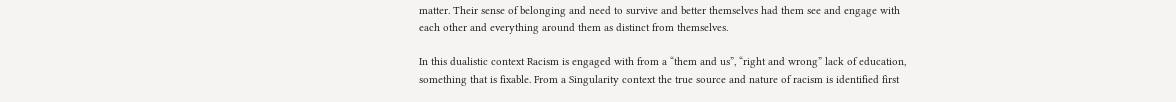matter. Their sense of belonging and need to survive and better themselves had them see and engage with each other and everything around them as distinct from themselves.

In this dualistic context Racism is engaged with from a “them and us”, “right and wrong” lack of education, something that is fixable. From a Singularity context the true source and nature of racism is identified first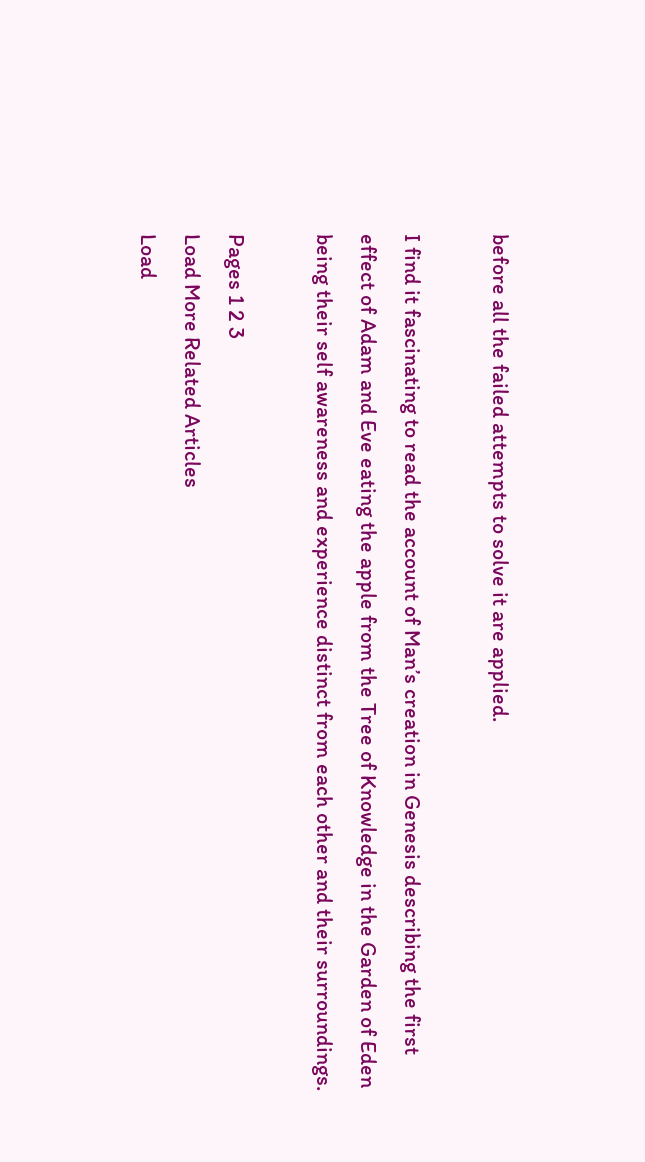before all the failed attempts to solve it are applied.

I find it fascinating to read the account of Man’s creation in Genesis describing the first effect of Adam and Eve eating the apple from the Tree of Knowledge in the Garden of Eden being their self awareness and experience distinct from each other and their surroundings.

Pages 1 2 3
Load More Related Articles
Load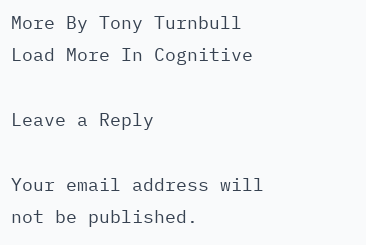More By Tony Turnbull
Load More In Cognitive

Leave a Reply

Your email address will not be published.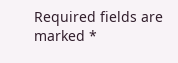Required fields are marked *